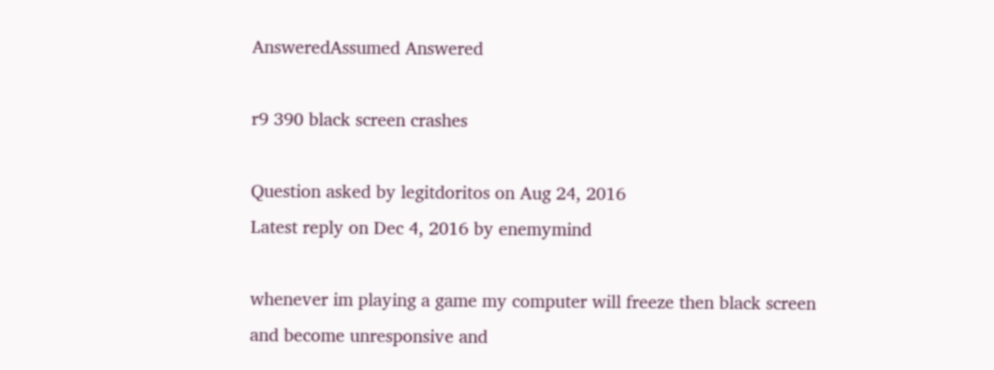AnsweredAssumed Answered

r9 390 black screen crashes

Question asked by legitdoritos on Aug 24, 2016
Latest reply on Dec 4, 2016 by enemymind

whenever im playing a game my computer will freeze then black screen and become unresponsive and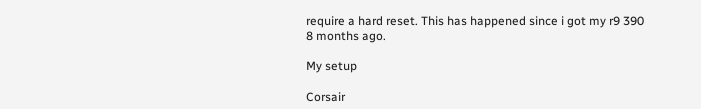require a hard reset. This has happened since i got my r9 390 8 months ago.

My setup

Corsair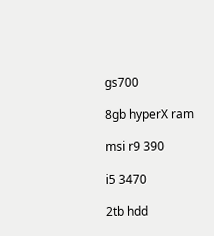gs700

8gb hyperX ram

msi r9 390

i5 3470

2tb hdd